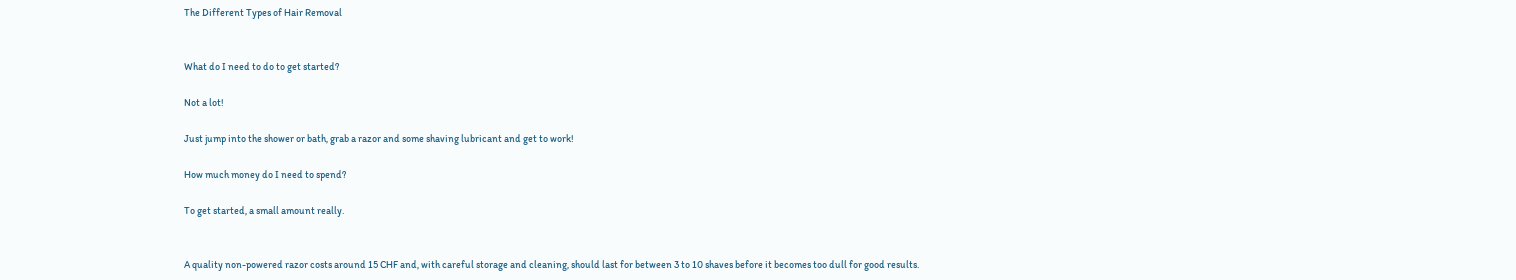The Different Types of Hair Removal


What do I need to do to get started?

Not a lot!

Just jump into the shower or bath, grab a razor and some shaving lubricant and get to work!

How much money do I need to spend?

To get started, a small amount really.


A quality non-powered razor costs around 15 CHF and, with careful storage and cleaning, should last for between 3 to 10 shaves before it becomes too dull for good results.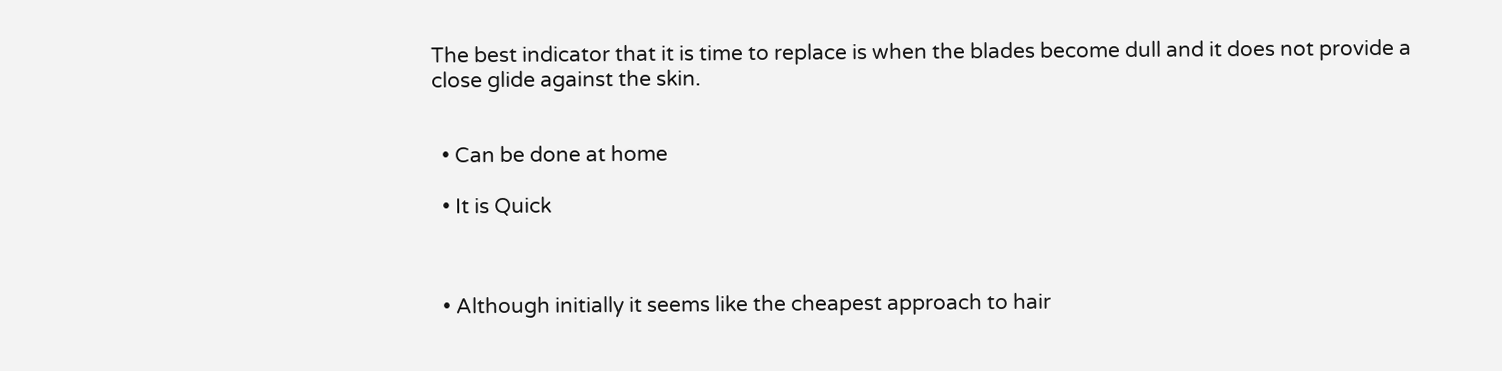The best indicator that it is time to replace is when the blades become dull and it does not provide a close glide against the skin.


  • Can be done at home

  • It is Quick



  • Although initially it seems like the cheapest approach to hair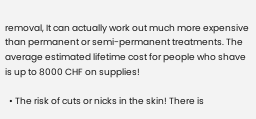removal, It can actually work out much more expensive than permanent or semi-permanent treatments. The average estimated lifetime cost for people who shave is up to 8000 CHF on supplies!

  • The risk of cuts or nicks in the skin! There is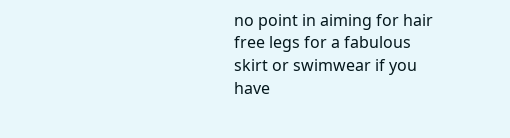no point in aiming for hair free legs for a fabulous skirt or swimwear if you have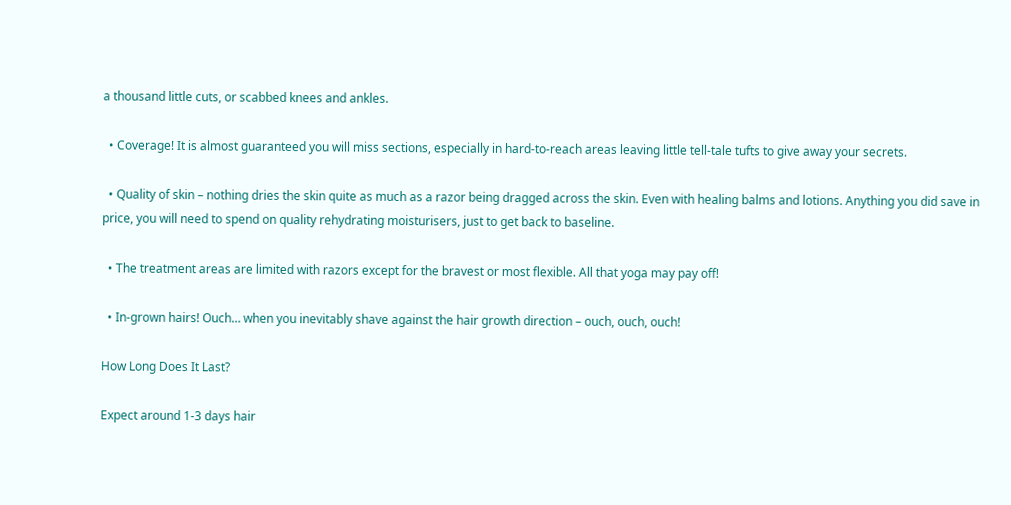a thousand little cuts, or scabbed knees and ankles.

  • Coverage! It is almost guaranteed you will miss sections, especially in hard-to-reach areas leaving little tell-tale tufts to give away your secrets.

  • Quality of skin – nothing dries the skin quite as much as a razor being dragged across the skin. Even with healing balms and lotions. Anything you did save in price, you will need to spend on quality rehydrating moisturisers, just to get back to baseline.

  • The treatment areas are limited with razors except for the bravest or most flexible. All that yoga may pay off!

  • In-grown hairs! Ouch… when you inevitably shave against the hair growth direction – ouch, ouch, ouch!

How Long Does It Last?

Expect around 1-3 days hair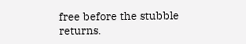free before the stubble returns.